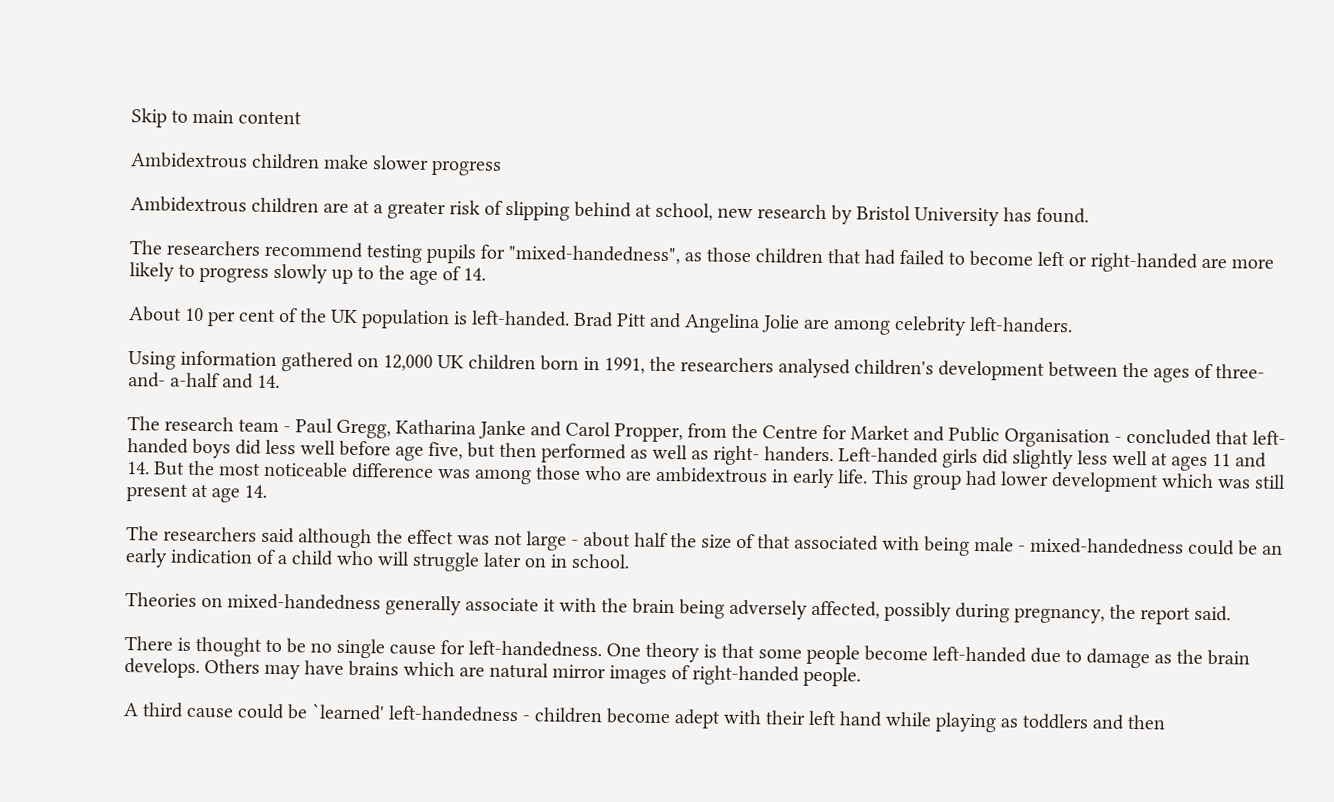Skip to main content

Ambidextrous children make slower progress

Ambidextrous children are at a greater risk of slipping behind at school, new research by Bristol University has found.

The researchers recommend testing pupils for "mixed-handedness", as those children that had failed to become left or right-handed are more likely to progress slowly up to the age of 14.

About 10 per cent of the UK population is left-handed. Brad Pitt and Angelina Jolie are among celebrity left-handers.

Using information gathered on 12,000 UK children born in 1991, the researchers analysed children's development between the ages of three-and- a-half and 14.

The research team - Paul Gregg, Katharina Janke and Carol Propper, from the Centre for Market and Public Organisation - concluded that left-handed boys did less well before age five, but then performed as well as right- handers. Left-handed girls did slightly less well at ages 11 and 14. But the most noticeable difference was among those who are ambidextrous in early life. This group had lower development which was still present at age 14.

The researchers said although the effect was not large - about half the size of that associated with being male - mixed-handedness could be an early indication of a child who will struggle later on in school.

Theories on mixed-handedness generally associate it with the brain being adversely affected, possibly during pregnancy, the report said.

There is thought to be no single cause for left-handedness. One theory is that some people become left-handed due to damage as the brain develops. Others may have brains which are natural mirror images of right-handed people.

A third cause could be `learned' left-handedness - children become adept with their left hand while playing as toddlers and then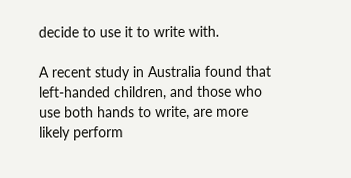decide to use it to write with.

A recent study in Australia found that left-handed children, and those who use both hands to write, are more likely perform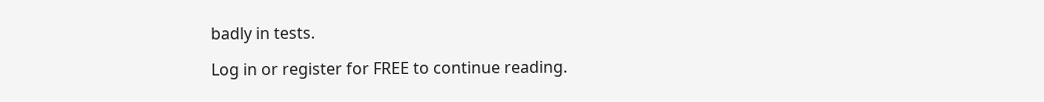badly in tests.

Log in or register for FREE to continue reading.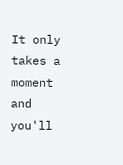It only takes a moment and you'll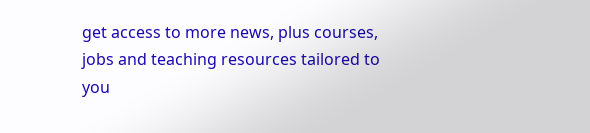get access to more news, plus courses, jobs and teaching resources tailored to you